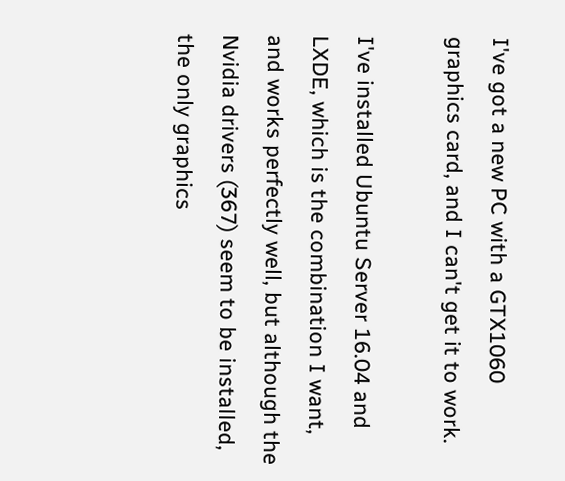I've got a new PC with a GTX1060 graphics card, and I can't get it to work.

I've installed Ubuntu Server 16.04 and LXDE, which is the combination I want, and works perfectly well, but although the Nvidia drivers (367) seem to be installed, the only graphics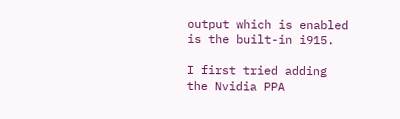output which is enabled is the built-in i915.

I first tried adding the Nvidia PPA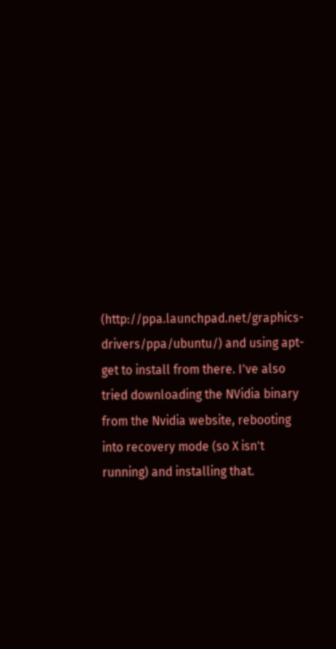(http://ppa.launchpad.net/graphics-drivers/ppa/ubuntu/) and using apt-get to install from there. I've also tried downloading the NVidia binary from the Nvidia website, rebooting into recovery mode (so X isn't running) and installing that.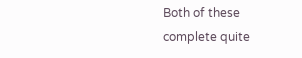Both of these complete quite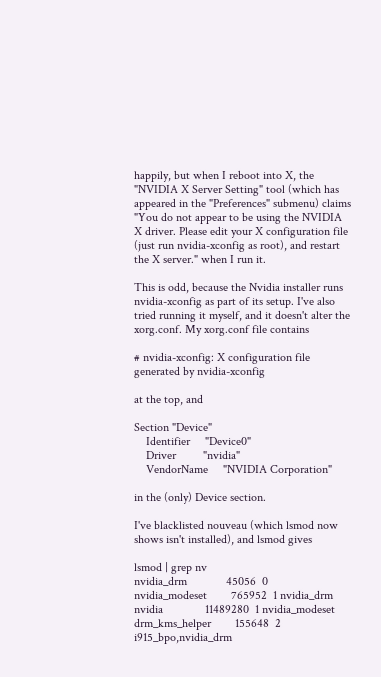happily, but when I reboot into X, the "NVIDIA X Server Setting" tool (which has appeared in the "Preferences" submenu) claims "You do not appear to be using the NVIDIA X driver. Please edit your X configuration file (just run nvidia-xconfig as root), and restart the X server." when I run it.

This is odd, because the Nvidia installer runs nvidia-xconfig as part of its setup. I've also tried running it myself, and it doesn't alter the xorg.conf. My xorg.conf file contains

# nvidia-xconfig: X configuration file generated by nvidia-xconfig

at the top, and

Section "Device"
    Identifier     "Device0"
    Driver         "nvidia"
    VendorName     "NVIDIA Corporation"

in the (only) Device section.

I've blacklisted nouveau (which lsmod now shows isn't installed), and lsmod gives

lsmod | grep nv
nvidia_drm             45056  0
nvidia_modeset        765952  1 nvidia_drm
nvidia              11489280  1 nvidia_modeset
drm_kms_helper        155648  2 i915_bpo,nvidia_drm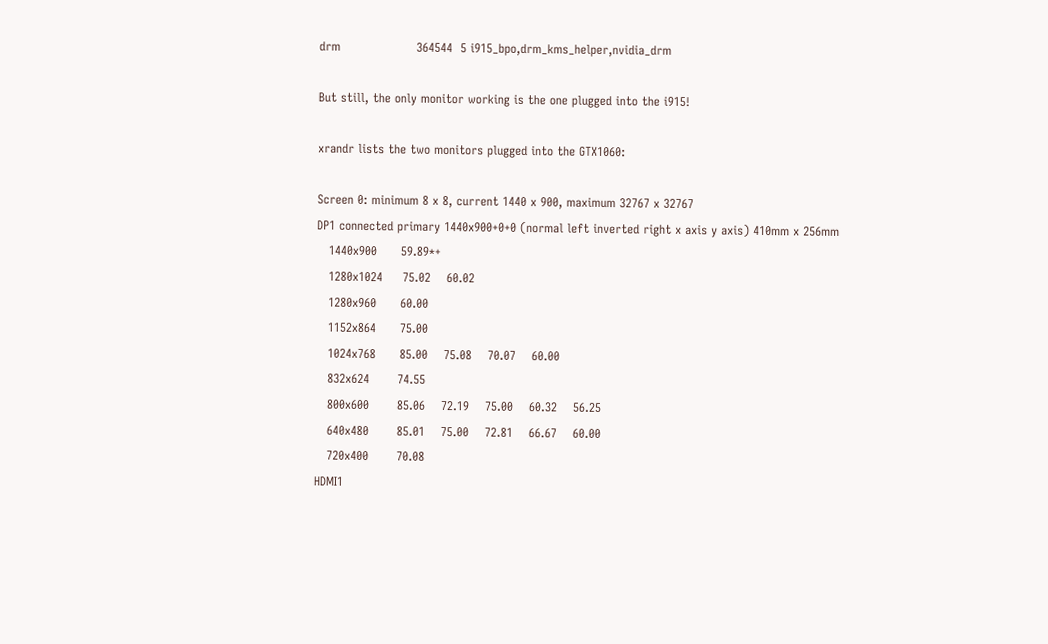drm                   364544  5 i915_bpo,drm_kms_helper,nvidia_drm

But still, the only monitor working is the one plugged into the i915!

xrandr lists the two monitors plugged into the GTX1060:

Screen 0: minimum 8 x 8, current 1440 x 900, maximum 32767 x 32767
DP1 connected primary 1440x900+0+0 (normal left inverted right x axis y axis) 410mm x 256mm
   1440x900      59.89*+
   1280x1024     75.02    60.02
   1280x960      60.00
   1152x864      75.00
   1024x768      85.00    75.08    70.07    60.00
   832x624       74.55
   800x600       85.06    72.19    75.00    60.32    56.25
   640x480       85.01    75.00    72.81    66.67    60.00
   720x400       70.08
HDMI1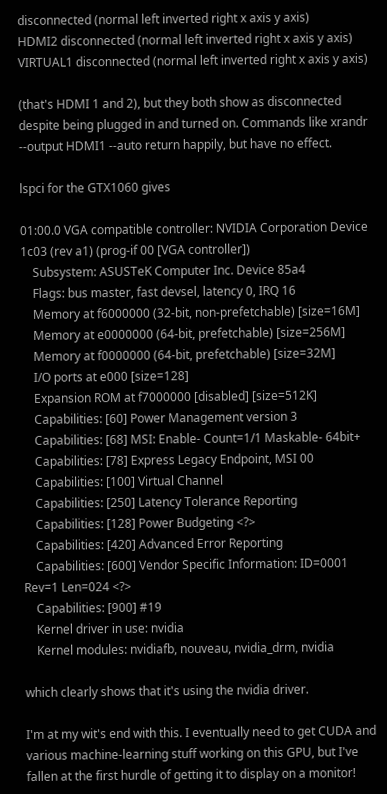disconnected (normal left inverted right x axis y axis)
HDMI2 disconnected (normal left inverted right x axis y axis)
VIRTUAL1 disconnected (normal left inverted right x axis y axis)

(that's HDMI 1 and 2), but they both show as disconnected despite being plugged in and turned on. Commands like xrandr --output HDMI1 --auto return happily, but have no effect.

lspci for the GTX1060 gives

01:00.0 VGA compatible controller: NVIDIA Corporation Device 1c03 (rev a1) (prog-if 00 [VGA controller])
    Subsystem: ASUSTeK Computer Inc. Device 85a4
    Flags: bus master, fast devsel, latency 0, IRQ 16
    Memory at f6000000 (32-bit, non-prefetchable) [size=16M]
    Memory at e0000000 (64-bit, prefetchable) [size=256M]
    Memory at f0000000 (64-bit, prefetchable) [size=32M]
    I/O ports at e000 [size=128]
    Expansion ROM at f7000000 [disabled] [size=512K]
    Capabilities: [60] Power Management version 3
    Capabilities: [68] MSI: Enable- Count=1/1 Maskable- 64bit+
    Capabilities: [78] Express Legacy Endpoint, MSI 00
    Capabilities: [100] Virtual Channel
    Capabilities: [250] Latency Tolerance Reporting
    Capabilities: [128] Power Budgeting <?>
    Capabilities: [420] Advanced Error Reporting
    Capabilities: [600] Vendor Specific Information: ID=0001 Rev=1 Len=024 <?>
    Capabilities: [900] #19
    Kernel driver in use: nvidia
    Kernel modules: nvidiafb, nouveau, nvidia_drm, nvidia

which clearly shows that it's using the nvidia driver.

I'm at my wit's end with this. I eventually need to get CUDA and various machine-learning stuff working on this GPU, but I've fallen at the first hurdle of getting it to display on a monitor!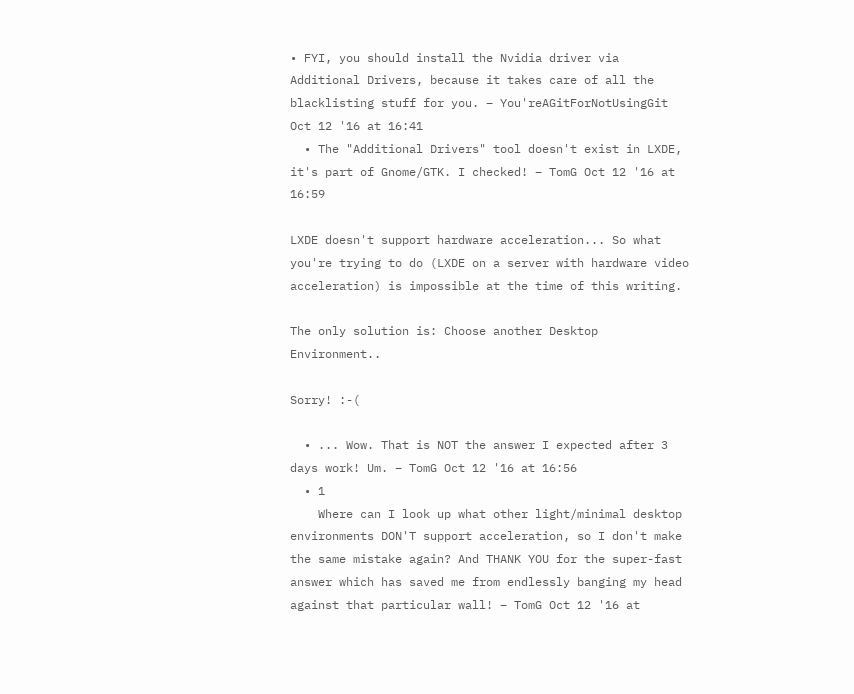• FYI, you should install the Nvidia driver via Additional Drivers, because it takes care of all the blacklisting stuff for you. – You'reAGitForNotUsingGit Oct 12 '16 at 16:41
  • The "Additional Drivers" tool doesn't exist in LXDE, it's part of Gnome/GTK. I checked! – TomG Oct 12 '16 at 16:59

LXDE doesn't support hardware acceleration... So what you're trying to do (LXDE on a server with hardware video acceleration) is impossible at the time of this writing.

The only solution is: Choose another Desktop Environment..

Sorry! :-(

  • ... Wow. That is NOT the answer I expected after 3 days work! Um. – TomG Oct 12 '16 at 16:56
  • 1
    Where can I look up what other light/minimal desktop environments DON'T support acceleration, so I don't make the same mistake again? And THANK YOU for the super-fast answer which has saved me from endlessly banging my head against that particular wall! – TomG Oct 12 '16 at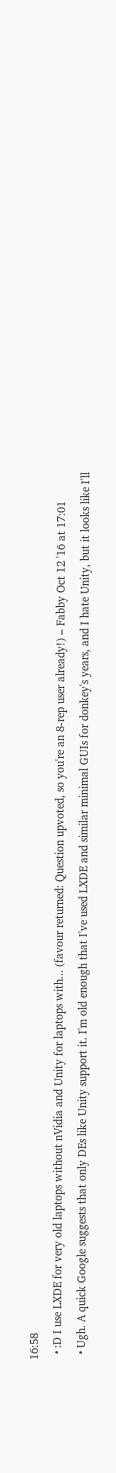16:58
  • :D I use LXDE for very old laptops without nVidia and Unity for laptops with... (favour returned: Question upvoted, so you're an 8-rep user already!) – Fabby Oct 12 '16 at 17:01
  • Ugh. A quick Google suggests that only DEs like Unity support it. I'm old enough that I've used LXDE and similar minimal GUIs for donkey's years, and I hate Unity, but it looks like I'll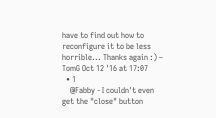have to find out how to reconfigure it to be less horrible... Thanks again :) – TomG Oct 12 '16 at 17:07
  • 1
    @Fabby - I couldn't even get the "close" button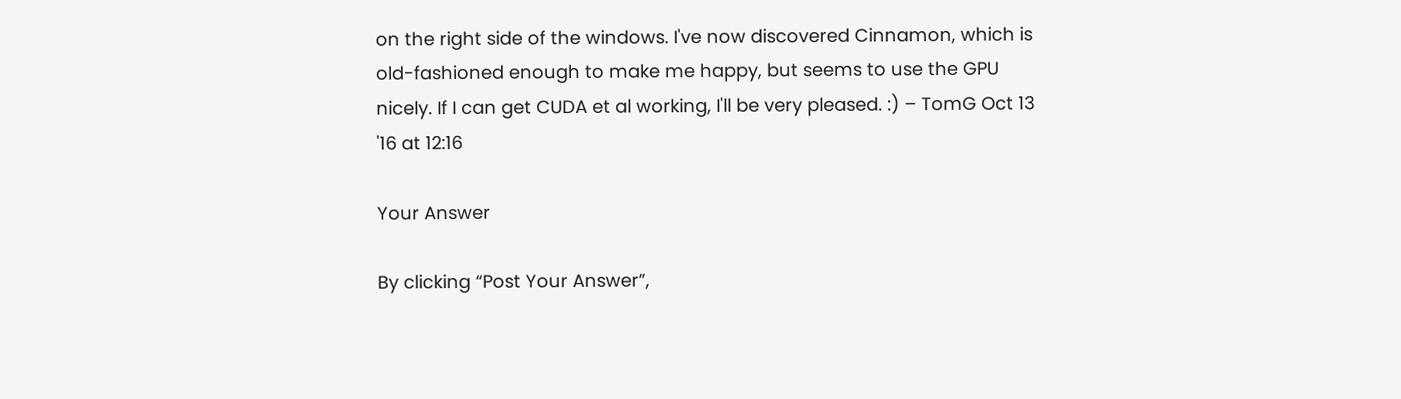on the right side of the windows. I've now discovered Cinnamon, which is old-fashioned enough to make me happy, but seems to use the GPU nicely. If I can get CUDA et al working, I'll be very pleased. :) – TomG Oct 13 '16 at 12:16

Your Answer

By clicking “Post Your Answer”,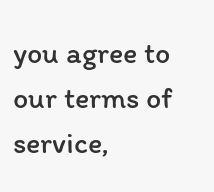you agree to our terms of service,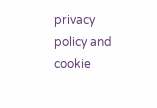privacy policy and cookie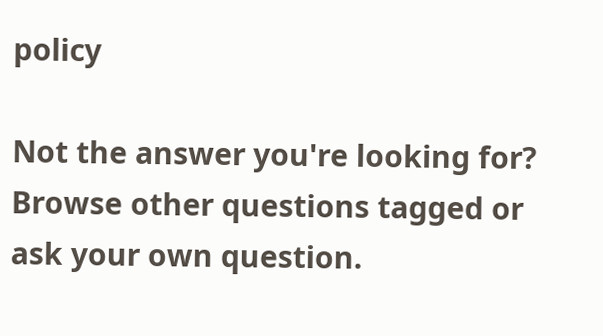policy

Not the answer you're looking for? Browse other questions tagged or ask your own question.